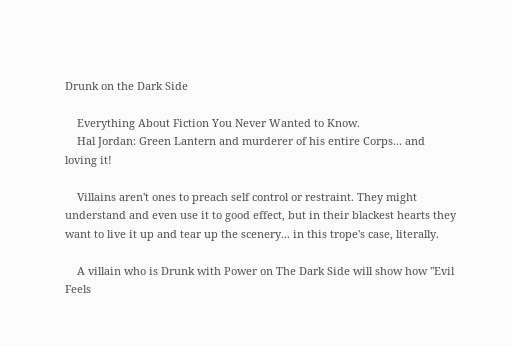Drunk on the Dark Side

    Everything About Fiction You Never Wanted to Know.
    Hal Jordan: Green Lantern and murderer of his entire Corps... and loving it!

    Villains aren't ones to preach self control or restraint. They might understand and even use it to good effect, but in their blackest hearts they want to live it up and tear up the scenery... in this trope's case, literally.

    A villain who is Drunk with Power on The Dark Side will show how "Evil Feels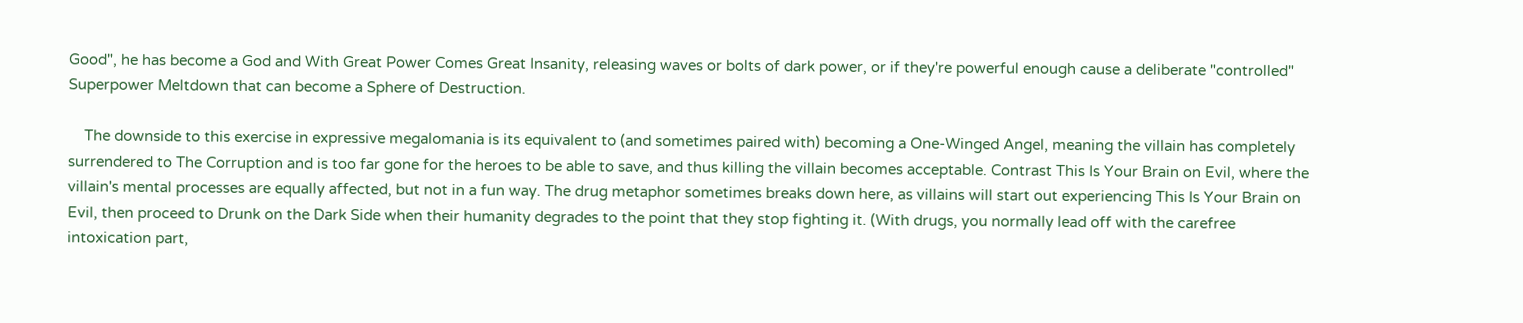Good", he has become a God and With Great Power Comes Great Insanity, releasing waves or bolts of dark power, or if they're powerful enough cause a deliberate "controlled" Superpower Meltdown that can become a Sphere of Destruction.

    The downside to this exercise in expressive megalomania is its equivalent to (and sometimes paired with) becoming a One-Winged Angel, meaning the villain has completely surrendered to The Corruption and is too far gone for the heroes to be able to save, and thus killing the villain becomes acceptable. Contrast This Is Your Brain on Evil, where the villain's mental processes are equally affected, but not in a fun way. The drug metaphor sometimes breaks down here, as villains will start out experiencing This Is Your Brain on Evil, then proceed to Drunk on the Dark Side when their humanity degrades to the point that they stop fighting it. (With drugs, you normally lead off with the carefree intoxication part,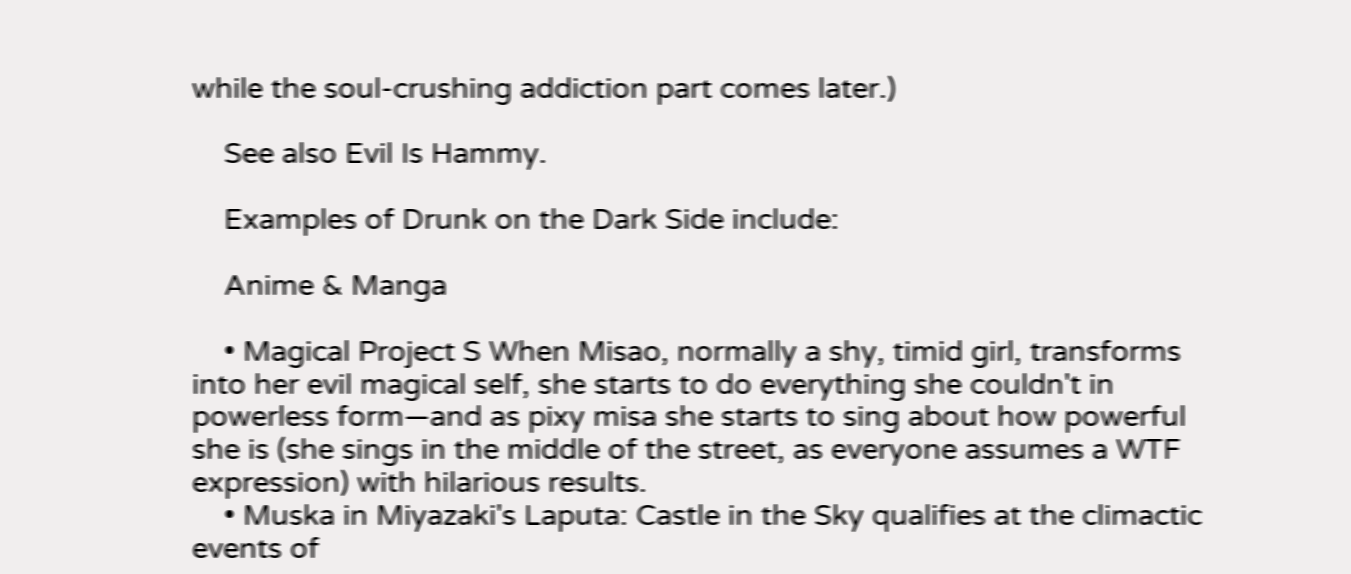while the soul-crushing addiction part comes later.)

    See also Evil Is Hammy.

    Examples of Drunk on the Dark Side include:

    Anime & Manga

    • Magical Project S When Misao, normally a shy, timid girl, transforms into her evil magical self, she starts to do everything she couldn't in powerless form—and as pixy misa she starts to sing about how powerful she is (she sings in the middle of the street, as everyone assumes a WTF expression) with hilarious results.
    • Muska in Miyazaki's Laputa: Castle in the Sky qualifies at the climactic events of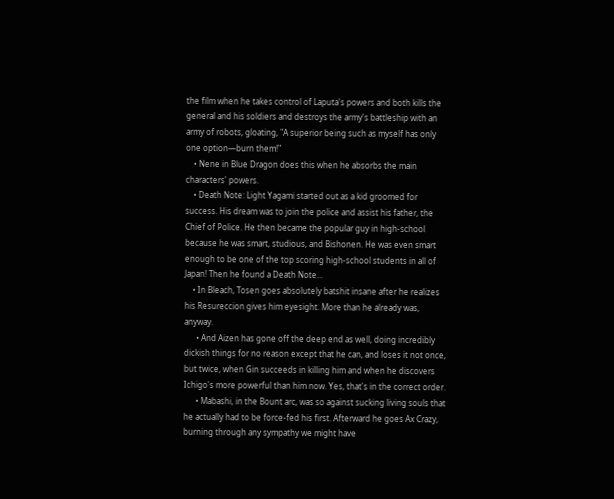the film when he takes control of Laputa's powers and both kills the general and his soldiers and destroys the army's battleship with an army of robots, gloating, "A superior being such as myself has only one option—burn them!"
    • Nene in Blue Dragon does this when he absorbs the main characters' powers.
    • Death Note: Light Yagami started out as a kid groomed for success. His dream was to join the police and assist his father, the Chief of Police. He then became the popular guy in high-school because he was smart, studious, and Bishonen. He was even smart enough to be one of the top scoring high-school students in all of Japan! Then he found a Death Note...
    • In Bleach, Tosen goes absolutely batshit insane after he realizes his Resureccion gives him eyesight. More than he already was, anyway.
      • And Aizen has gone off the deep end as well, doing incredibly dickish things for no reason except that he can, and loses it not once, but twice, when Gin succeeds in killing him and when he discovers Ichigo's more powerful than him now. Yes, that's in the correct order.
      • Mabashi, in the Bount arc, was so against sucking living souls that he actually had to be force-fed his first. Afterward he goes Ax Crazy, burning through any sympathy we might have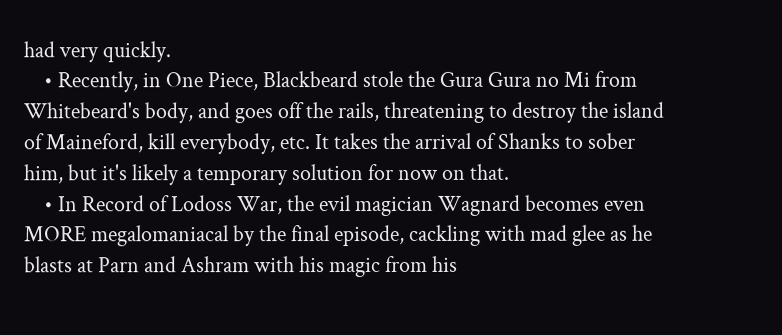had very quickly.
    • Recently, in One Piece, Blackbeard stole the Gura Gura no Mi from Whitebeard's body, and goes off the rails, threatening to destroy the island of Maineford, kill everybody, etc. It takes the arrival of Shanks to sober him, but it's likely a temporary solution for now on that.
    • In Record of Lodoss War, the evil magician Wagnard becomes even MORE megalomaniacal by the final episode, cackling with mad glee as he blasts at Parn and Ashram with his magic from his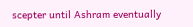scepter until Ashram eventually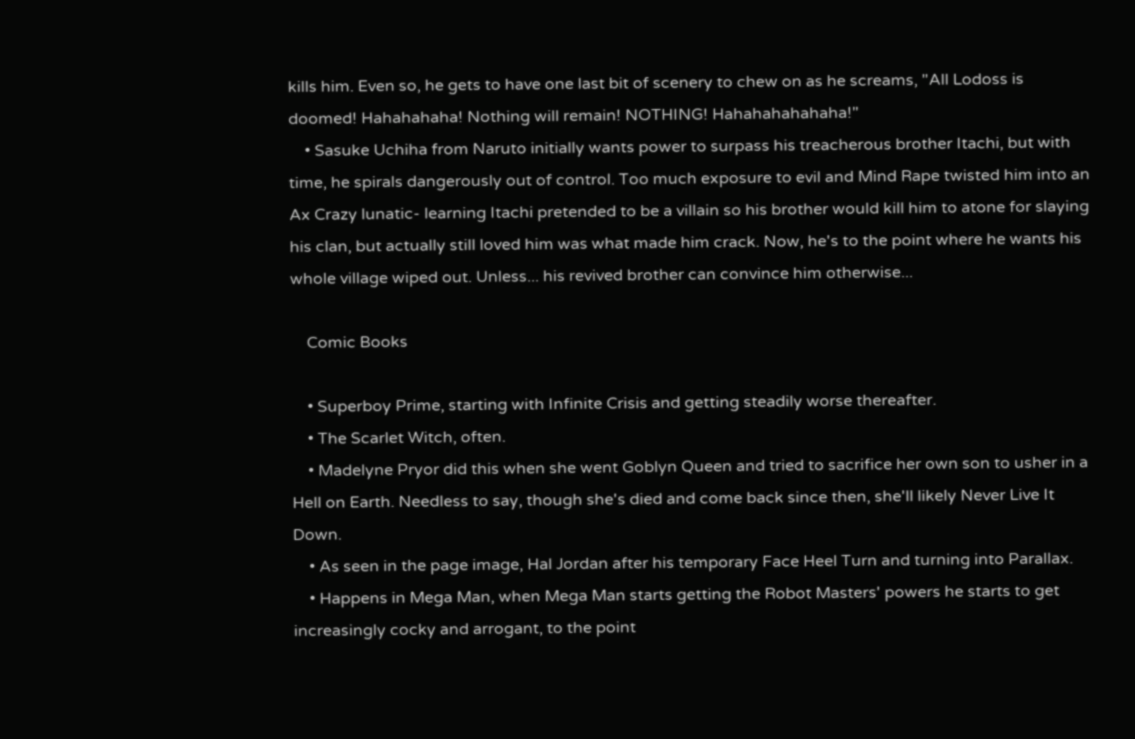kills him. Even so, he gets to have one last bit of scenery to chew on as he screams, "All Lodoss is doomed! Hahahahaha! Nothing will remain! NOTHING! Hahahahahahaha!"
    • Sasuke Uchiha from Naruto initially wants power to surpass his treacherous brother Itachi, but with time, he spirals dangerously out of control. Too much exposure to evil and Mind Rape twisted him into an Ax Crazy lunatic- learning Itachi pretended to be a villain so his brother would kill him to atone for slaying his clan, but actually still loved him was what made him crack. Now, he's to the point where he wants his whole village wiped out. Unless... his revived brother can convince him otherwise...

    Comic Books

    • Superboy Prime, starting with Infinite Crisis and getting steadily worse thereafter.
    • The Scarlet Witch, often.
    • Madelyne Pryor did this when she went Goblyn Queen and tried to sacrifice her own son to usher in a Hell on Earth. Needless to say, though she's died and come back since then, she'll likely Never Live It Down.
    • As seen in the page image, Hal Jordan after his temporary Face Heel Turn and turning into Parallax.
    • Happens in Mega Man, when Mega Man starts getting the Robot Masters' powers he starts to get increasingly cocky and arrogant, to the point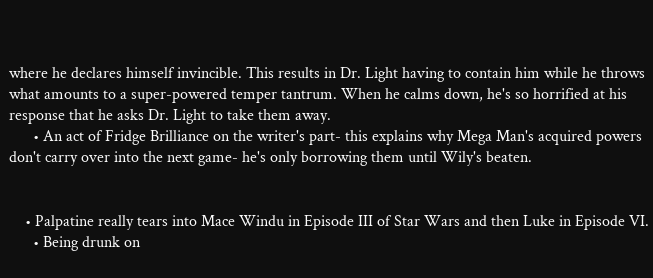where he declares himself invincible. This results in Dr. Light having to contain him while he throws what amounts to a super-powered temper tantrum. When he calms down, he's so horrified at his response that he asks Dr. Light to take them away.
      • An act of Fridge Brilliance on the writer's part- this explains why Mega Man's acquired powers don't carry over into the next game- he's only borrowing them until Wily's beaten.


    • Palpatine really tears into Mace Windu in Episode III of Star Wars and then Luke in Episode VI.
      • Being drunk on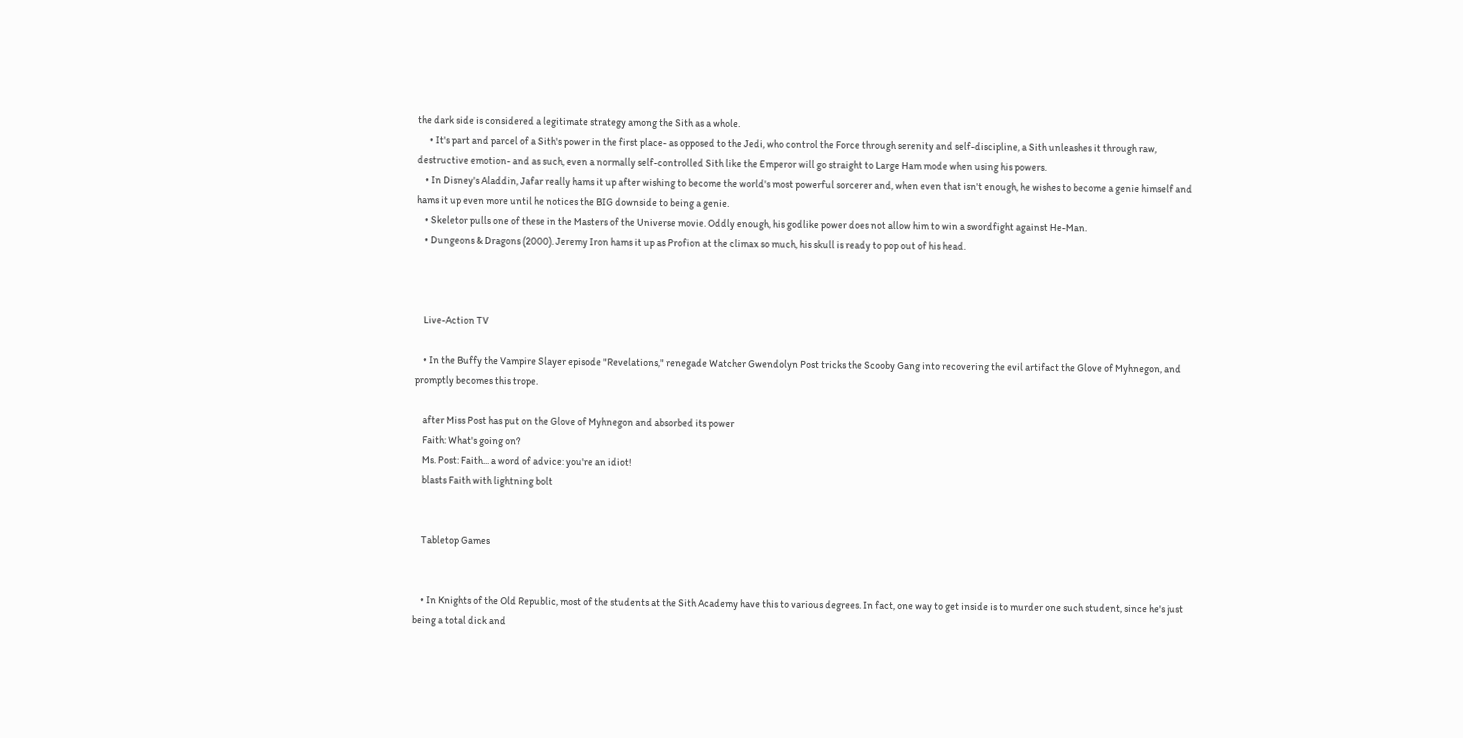the dark side is considered a legitimate strategy among the Sith as a whole.
      • It's part and parcel of a Sith's power in the first place- as opposed to the Jedi, who control the Force through serenity and self-discipline, a Sith unleashes it through raw, destructive emotion- and as such, even a normally self-controlled Sith like the Emperor will go straight to Large Ham mode when using his powers.
    • In Disney's Aladdin, Jafar really hams it up after wishing to become the world's most powerful sorcerer and, when even that isn't enough, he wishes to become a genie himself and hams it up even more until he notices the BIG downside to being a genie.
    • Skeletor pulls one of these in the Masters of the Universe movie. Oddly enough, his godlike power does not allow him to win a swordfight against He-Man.
    • Dungeons & Dragons (2000). Jeremy Iron hams it up as Profion at the climax so much, his skull is ready to pop out of his head.



    Live-Action TV

    • In the Buffy the Vampire Slayer episode "Revelations," renegade Watcher Gwendolyn Post tricks the Scooby Gang into recovering the evil artifact the Glove of Myhnegon, and promptly becomes this trope.

    after Miss Post has put on the Glove of Myhnegon and absorbed its power
    Faith: What's going on?
    Ms. Post: Faith... a word of advice: you're an idiot!
    blasts Faith with lightning bolt


    Tabletop Games


    • In Knights of the Old Republic, most of the students at the Sith Academy have this to various degrees. In fact, one way to get inside is to murder one such student, since he's just being a total dick and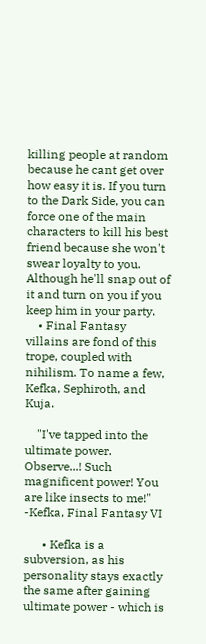killing people at random because he cant get over how easy it is. If you turn to the Dark Side, you can force one of the main characters to kill his best friend because she won't swear loyalty to you. Although he'll snap out of it and turn on you if you keep him in your party.
    • Final Fantasy villains are fond of this trope, coupled with nihilism. To name a few, Kefka, Sephiroth, and Kuja.

    "I've tapped into the ultimate power. Observe...! Such magnificent power! You are like insects to me!" -Kefka, Final Fantasy VI

      • Kefka is a subversion, as his personality stays exactly the same after gaining ultimate power - which is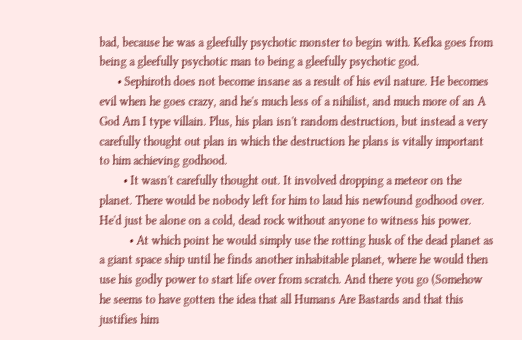bad, because he was a gleefully psychotic monster to begin with. Kefka goes from being a gleefully psychotic man to being a gleefully psychotic god.
      • Sephiroth does not become insane as a result of his evil nature. He becomes evil when he goes crazy, and he's much less of a nihilist, and much more of an A God Am I type villain. Plus, his plan isn't random destruction, but instead a very carefully thought out plan in which the destruction he plans is vitally important to him achieving godhood.
        • It wasn't carefully thought out. It involved dropping a meteor on the planet. There would be nobody left for him to laud his newfound godhood over. He'd just be alone on a cold, dead rock without anyone to witness his power.
          • At which point he would simply use the rotting husk of the dead planet as a giant space ship until he finds another inhabitable planet, where he would then use his godly power to start life over from scratch. And there you go (Somehow he seems to have gotten the idea that all Humans Are Bastards and that this justifies him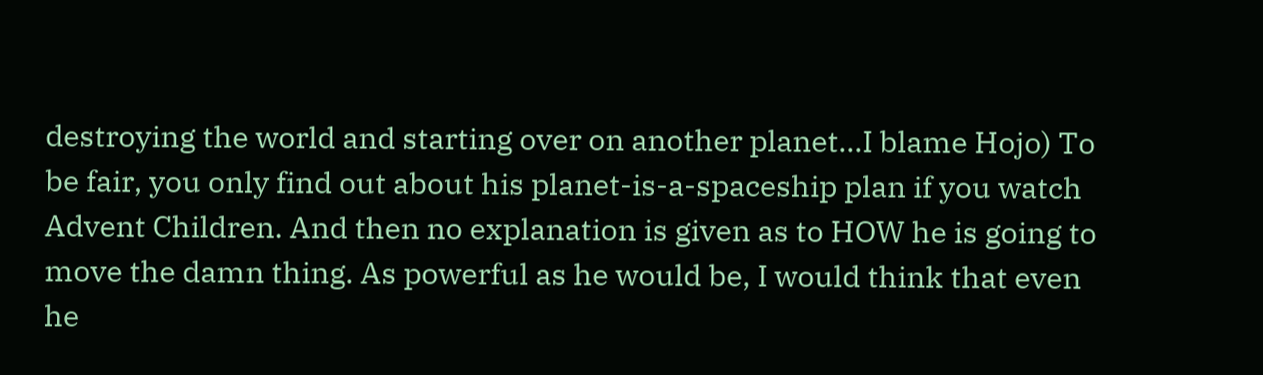destroying the world and starting over on another planet...I blame Hojo) To be fair, you only find out about his planet-is-a-spaceship plan if you watch Advent Children. And then no explanation is given as to HOW he is going to move the damn thing. As powerful as he would be, I would think that even he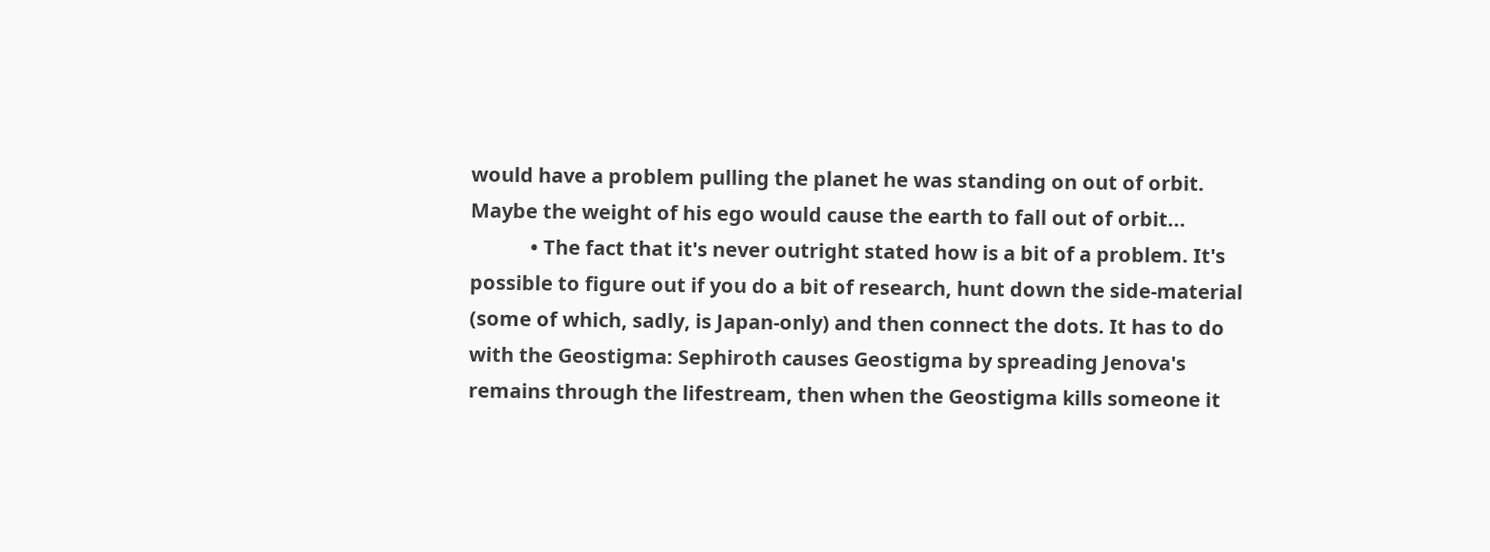would have a problem pulling the planet he was standing on out of orbit. Maybe the weight of his ego would cause the earth to fall out of orbit...
            • The fact that it's never outright stated how is a bit of a problem. It's possible to figure out if you do a bit of research, hunt down the side-material (some of which, sadly, is Japan-only) and then connect the dots. It has to do with the Geostigma: Sephiroth causes Geostigma by spreading Jenova's remains through the lifestream, then when the Geostigma kills someone it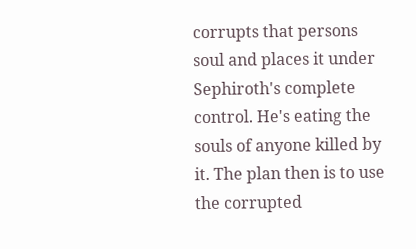corrupts that persons soul and places it under Sephiroth's complete control. He's eating the souls of anyone killed by it. The plan then is to use the corrupted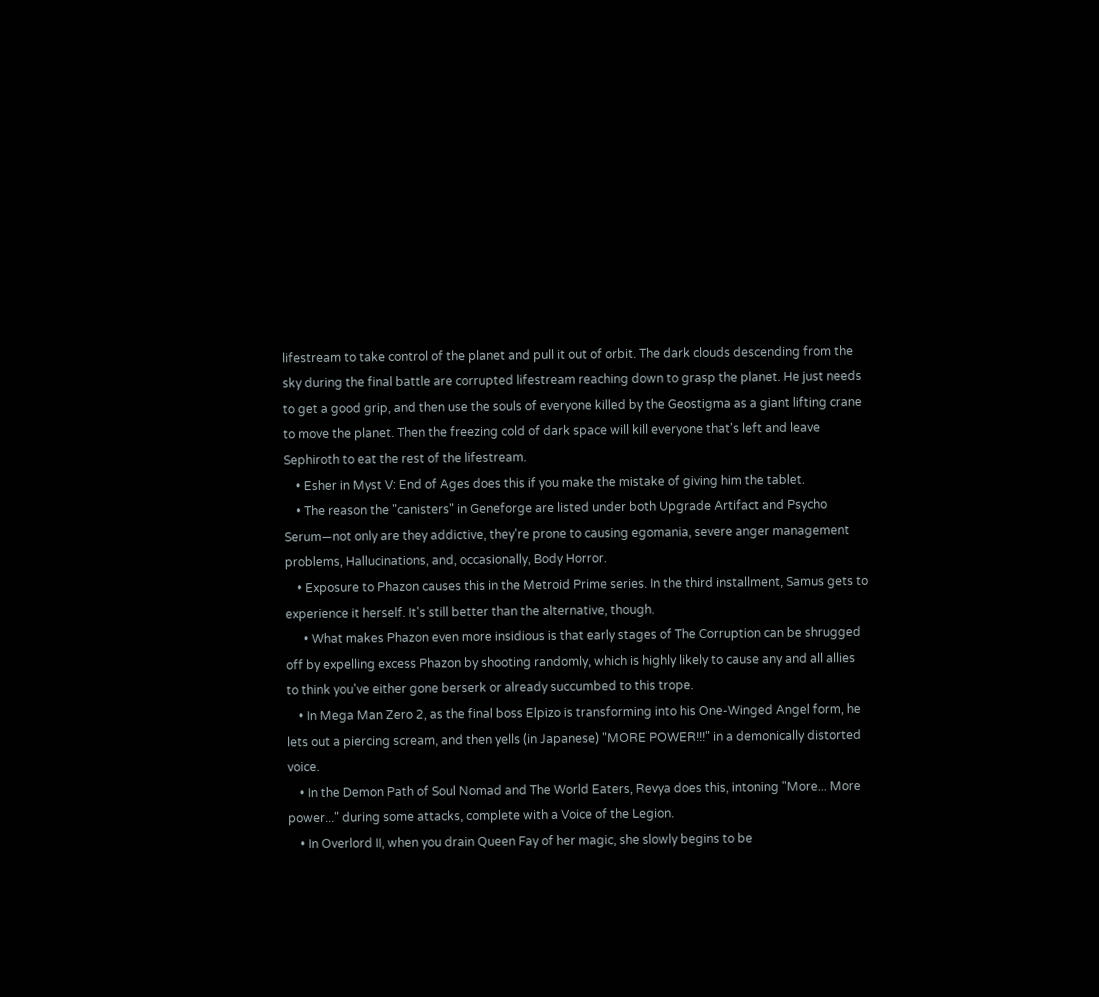lifestream to take control of the planet and pull it out of orbit. The dark clouds descending from the sky during the final battle are corrupted lifestream reaching down to grasp the planet. He just needs to get a good grip, and then use the souls of everyone killed by the Geostigma as a giant lifting crane to move the planet. Then the freezing cold of dark space will kill everyone that's left and leave Sephiroth to eat the rest of the lifestream.
    • Esher in Myst V: End of Ages does this if you make the mistake of giving him the tablet.
    • The reason the "canisters" in Geneforge are listed under both Upgrade Artifact and Psycho Serum—not only are they addictive, they're prone to causing egomania, severe anger management problems, Hallucinations, and, occasionally, Body Horror.
    • Exposure to Phazon causes this in the Metroid Prime series. In the third installment, Samus gets to experience it herself. It's still better than the alternative, though.
      • What makes Phazon even more insidious is that early stages of The Corruption can be shrugged off by expelling excess Phazon by shooting randomly, which is highly likely to cause any and all allies to think you've either gone berserk or already succumbed to this trope.
    • In Mega Man Zero 2, as the final boss Elpizo is transforming into his One-Winged Angel form, he lets out a piercing scream, and then yells (in Japanese) "MORE POWER!!!" in a demonically distorted voice.
    • In the Demon Path of Soul Nomad and The World Eaters, Revya does this, intoning "More... More power..." during some attacks, complete with a Voice of the Legion.
    • In Overlord II, when you drain Queen Fay of her magic, she slowly begins to be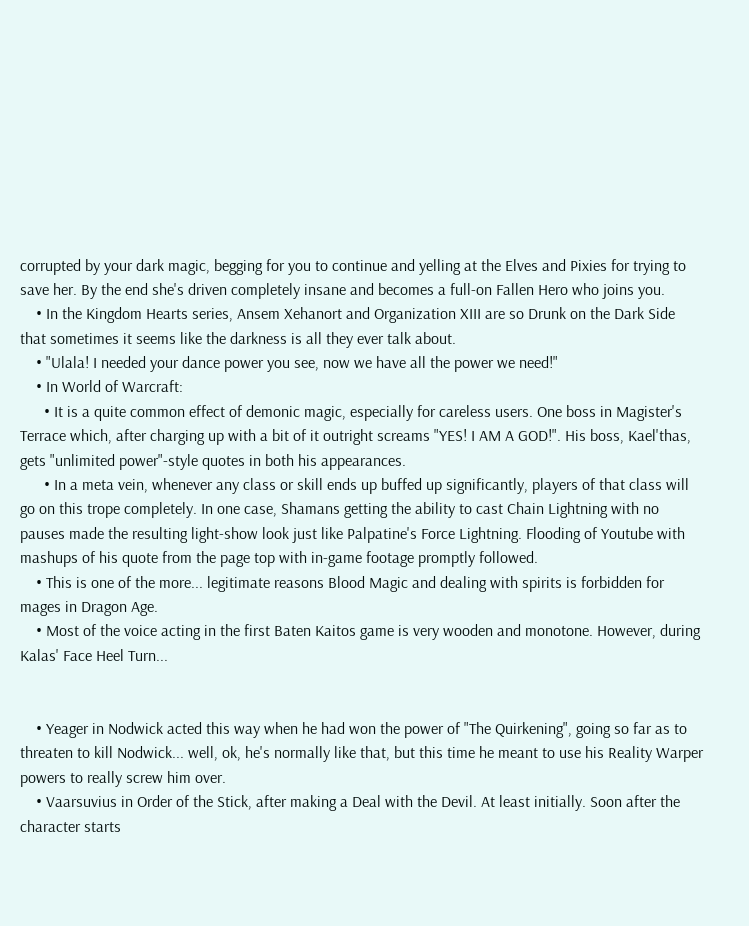corrupted by your dark magic, begging for you to continue and yelling at the Elves and Pixies for trying to save her. By the end she's driven completely insane and becomes a full-on Fallen Hero who joins you.
    • In the Kingdom Hearts series, Ansem Xehanort and Organization XIII are so Drunk on the Dark Side that sometimes it seems like the darkness is all they ever talk about.
    • "Ulala! I needed your dance power you see, now we have all the power we need!"
    • In World of Warcraft:
      • It is a quite common effect of demonic magic, especially for careless users. One boss in Magister's Terrace which, after charging up with a bit of it outright screams "YES! I AM A GOD!". His boss, Kael'thas, gets "unlimited power"-style quotes in both his appearances.
      • In a meta vein, whenever any class or skill ends up buffed up significantly, players of that class will go on this trope completely. In one case, Shamans getting the ability to cast Chain Lightning with no pauses made the resulting light-show look just like Palpatine's Force Lightning. Flooding of Youtube with mashups of his quote from the page top with in-game footage promptly followed.
    • This is one of the more... legitimate reasons Blood Magic and dealing with spirits is forbidden for mages in Dragon Age.
    • Most of the voice acting in the first Baten Kaitos game is very wooden and monotone. However, during Kalas' Face Heel Turn...


    • Yeager in Nodwick acted this way when he had won the power of "The Quirkening", going so far as to threaten to kill Nodwick... well, ok, he's normally like that, but this time he meant to use his Reality Warper powers to really screw him over.
    • Vaarsuvius in Order of the Stick, after making a Deal with the Devil. At least initially. Soon after the character starts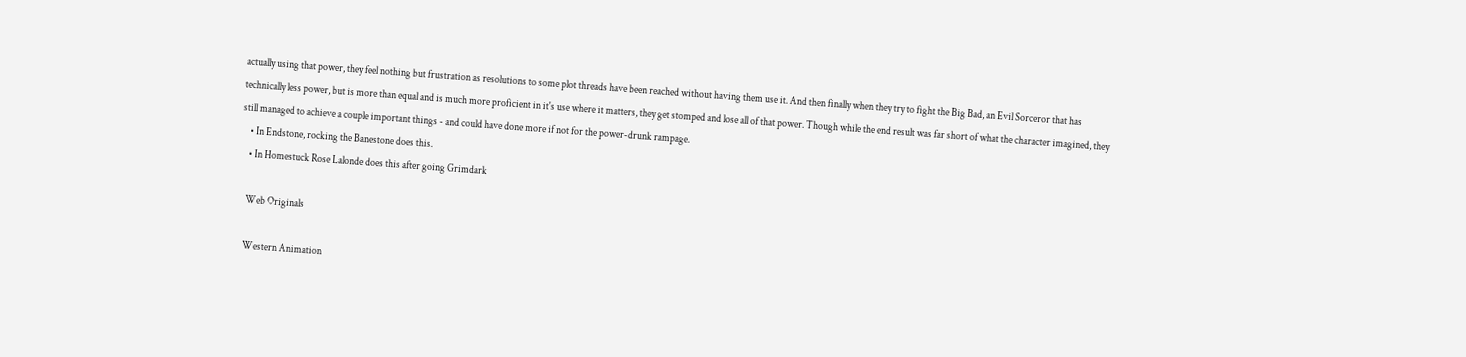actually using that power, they feel nothing but frustration as resolutions to some plot threads have been reached without having them use it. And then finally when they try to fight the Big Bad, an Evil Sorceror that has technically less power, but is more than equal and is much more proficient in it's use where it matters, they get stomped and lose all of that power. Though while the end result was far short of what the character imagined, they still managed to achieve a couple important things - and could have done more if not for the power-drunk rampage.
    • In Endstone, rocking the Banestone does this.
    • In Homestuck Rose Lalonde does this after going Grimdark

    Web Originals

    Western Animation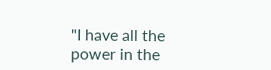"I have all the power in the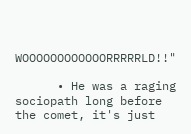WOOOOOOOOOOOORRRRRLD!!"

      • He was a raging sociopath long before the comet, it's just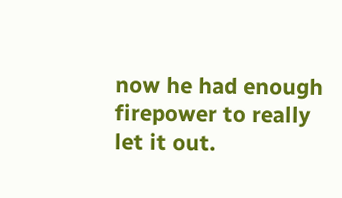now he had enough firepower to really let it out.